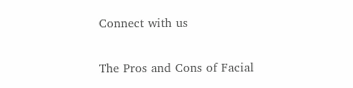Connect with us

The Pros and Cons of Facial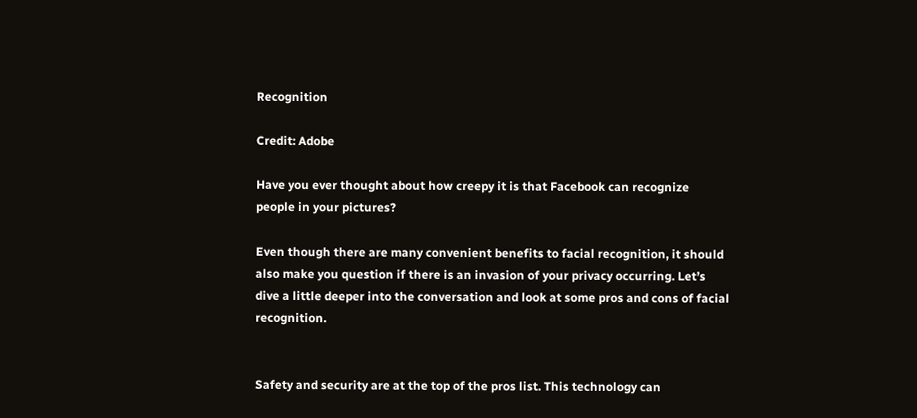Recognition

Credit: Adobe

Have you ever thought about how creepy it is that Facebook can recognize people in your pictures?

Even though there are many convenient benefits to facial recognition, it should also make you question if there is an invasion of your privacy occurring. Let’s dive a little deeper into the conversation and look at some pros and cons of facial recognition.


Safety and security are at the top of the pros list. This technology can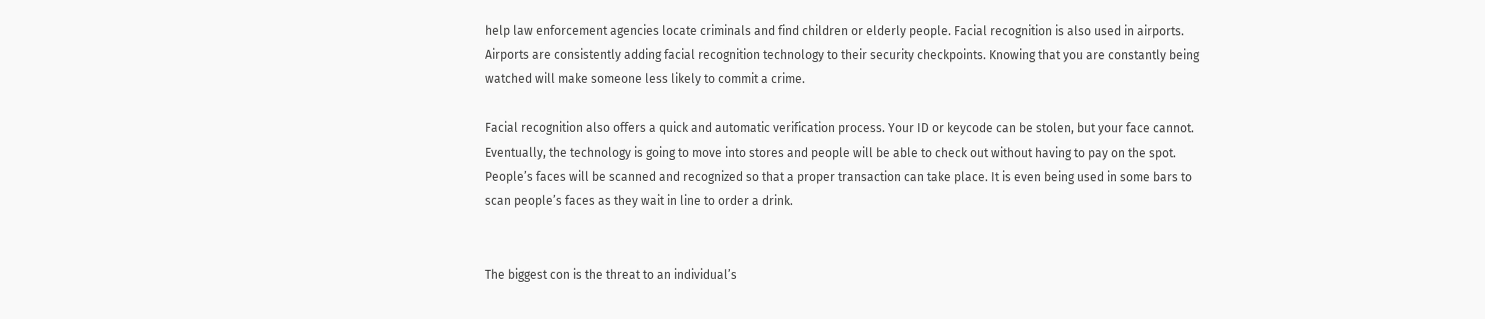help law enforcement agencies locate criminals and find children or elderly people. Facial recognition is also used in airports. Airports are consistently adding facial recognition technology to their security checkpoints. Knowing that you are constantly being watched will make someone less likely to commit a crime.

Facial recognition also offers a quick and automatic verification process. Your ID or keycode can be stolen, but your face cannot. Eventually, the technology is going to move into stores and people will be able to check out without having to pay on the spot. People’s faces will be scanned and recognized so that a proper transaction can take place. It is even being used in some bars to scan people’s faces as they wait in line to order a drink.


The biggest con is the threat to an individual’s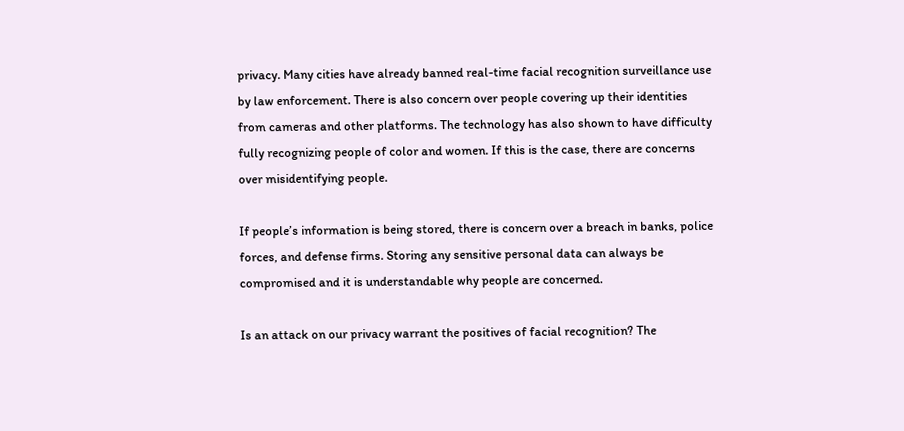privacy. Many cities have already banned real-time facial recognition surveillance use by law enforcement. There is also concern over people covering up their identities from cameras and other platforms. The technology has also shown to have difficulty fully recognizing people of color and women. If this is the case, there are concerns over misidentifying people.

If people’s information is being stored, there is concern over a breach in banks, police forces, and defense firms. Storing any sensitive personal data can always be compromised and it is understandable why people are concerned.

Is an attack on our privacy warrant the positives of facial recognition? The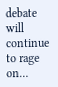debate will continue to rage on…